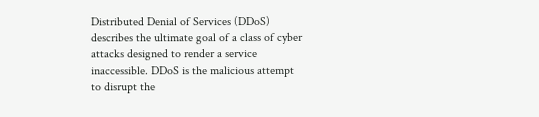Distributed Denial of Services (DDoS) describes the ultimate goal of a class of cyber attacks designed to render a service inaccessible. DDoS is the malicious attempt to disrupt the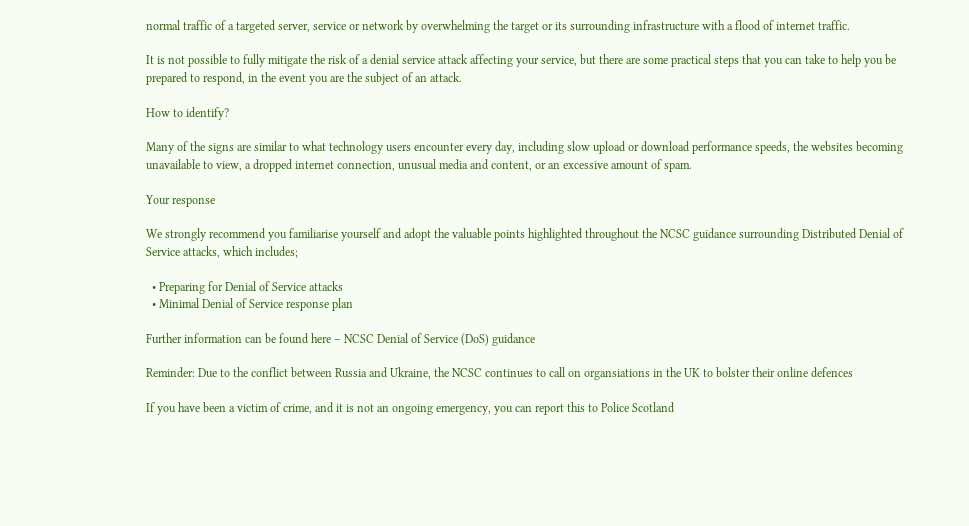normal traffic of a targeted server, service or network by overwhelming the target or its surrounding infrastructure with a flood of internet traffic.

It is not possible to fully mitigate the risk of a denial service attack affecting your service, but there are some practical steps that you can take to help you be prepared to respond, in the event you are the subject of an attack.

How to identify?

Many of the signs are similar to what technology users encounter every day, including slow upload or download performance speeds, the websites becoming unavailable to view, a dropped internet connection, unusual media and content, or an excessive amount of spam.

Your response

We strongly recommend you familiarise yourself and adopt the valuable points highlighted throughout the NCSC guidance surrounding Distributed Denial of Service attacks, which includes;

  • Preparing for Denial of Service attacks
  • Minimal Denial of Service response plan

Further information can be found here – NCSC Denial of Service (DoS) guidance

Reminder: Due to the conflict between Russia and Ukraine, the NCSC continues to call on organsiations in the UK to bolster their online defences

If you have been a victim of crime, and it is not an ongoing emergency, you can report this to Police Scotland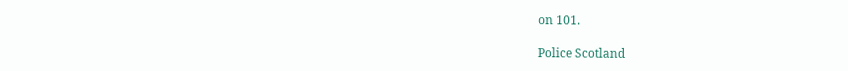on 101.

Police Scotland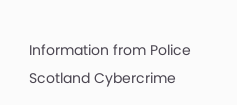Information from Police Scotland Cybercrime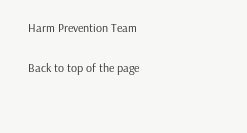Harm Prevention Team

Back to top of the page